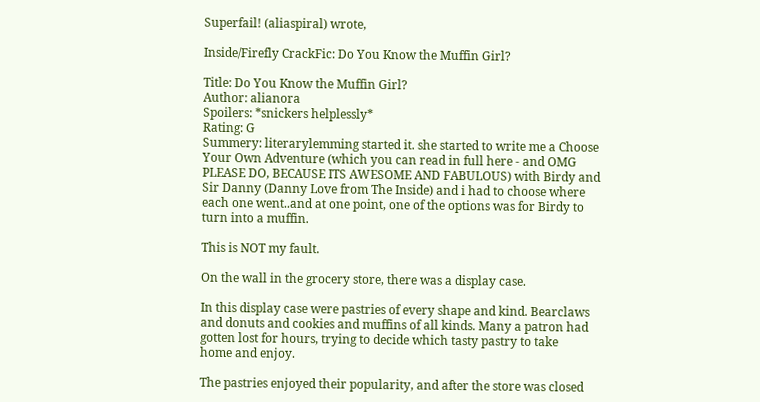Superfail! (aliaspiral) wrote,

Inside/Firefly CrackFic: Do You Know the Muffin Girl?

Title: Do You Know the Muffin Girl?
Author: alianora
Spoilers: *snickers helplessly*
Rating: G
Summery: literarylemming started it. she started to write me a Choose Your Own Adventure (which you can read in full here - and OMG PLEASE DO, BECAUSE ITS AWESOME AND FABULOUS) with Birdy and Sir Danny (Danny Love from The Inside) and i had to choose where each one went..and at one point, one of the options was for Birdy to turn into a muffin.

This is NOT my fault.

On the wall in the grocery store, there was a display case.

In this display case were pastries of every shape and kind. Bearclaws
and donuts and cookies and muffins of all kinds. Many a patron had
gotten lost for hours, trying to decide which tasty pastry to take
home and enjoy.

The pastries enjoyed their popularity, and after the store was closed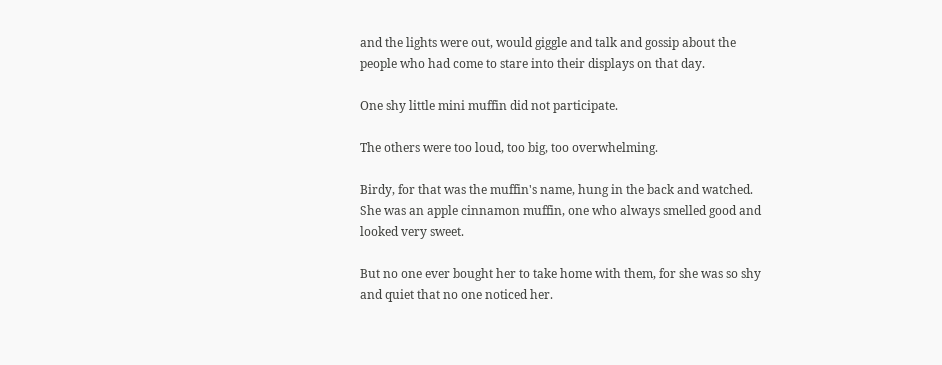and the lights were out, would giggle and talk and gossip about the
people who had come to stare into their displays on that day.

One shy little mini muffin did not participate.

The others were too loud, too big, too overwhelming.

Birdy, for that was the muffin's name, hung in the back and watched.
She was an apple cinnamon muffin, one who always smelled good and
looked very sweet.

But no one ever bought her to take home with them, for she was so shy
and quiet that no one noticed her.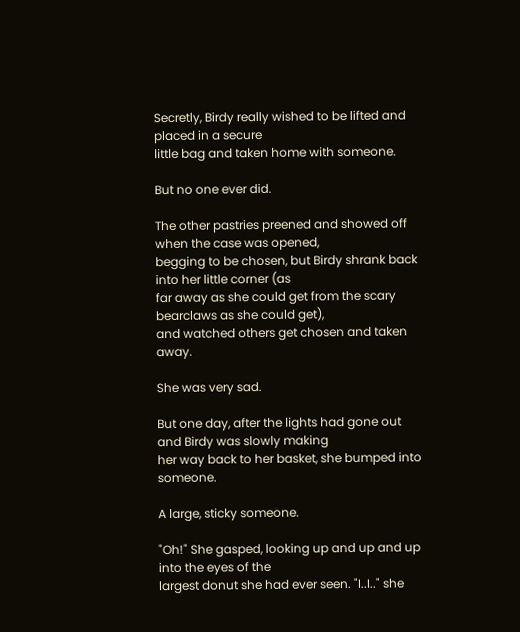Secretly, Birdy really wished to be lifted and placed in a secure
little bag and taken home with someone.

But no one ever did.

The other pastries preened and showed off when the case was opened,
begging to be chosen, but Birdy shrank back into her little corner (as
far away as she could get from the scary bearclaws as she could get),
and watched others get chosen and taken away.

She was very sad.

But one day, after the lights had gone out and Birdy was slowly making
her way back to her basket, she bumped into someone.

A large, sticky someone.

"Oh!" She gasped, looking up and up and up into the eyes of the
largest donut she had ever seen. "I..I.." she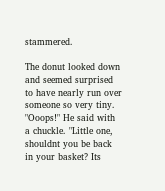stammered.

The donut looked down and seemed surprised to have nearly run over
someone so very tiny. "Ooops!" He said with a chuckle. "Little one,
shouldnt you be back in your basket? Its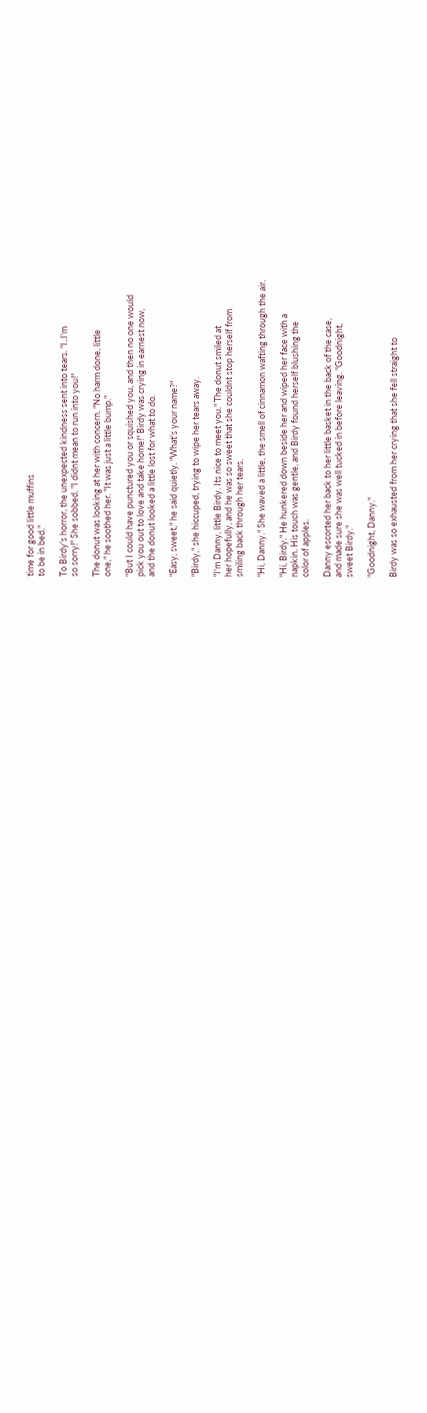time for good little muffins
to be in bed."

To Birdy's horror, the unexpected kindness sent into tears. "I..I'm
so sorry!" She sobbed. "I didnt mean to run into you!"

The donut was looking at her with concern. "No harm done, little
one," he soothed her. "It was just a little bump."

"But I could have punctured you or squished you, and then no one would
pick you out to love and take home!" Birdy was crying in earnest now,
and the donut looked a little lost for what to do.

"Easy, sweet," he said quietly. "What's your name?"

"Birdy," she hiccuped, trying to wipe her tears away.

"I'm Danny, little Birdy. Its nice to meet you." The donut smiled at
her hopefully, and he was so sweet that she couldnt stop herself from
smiling back through her tears.

"Hi, Danny." She waved a little, the smell of cinnamon wafting through the air.

"Hi, Birdy." He hunkered down beside her and wiped her face with a
napkin. His touch was gentle, and Birdy found herself blushing the
color of apples.

Danny escorted her back to her little basket in the back of the case,
and made sure she was well tucked in before leaving. "Goodnight,
sweet Birdy."

"Goodnight, Danny."

Birdy was so exhausted from her crying that she fell straight to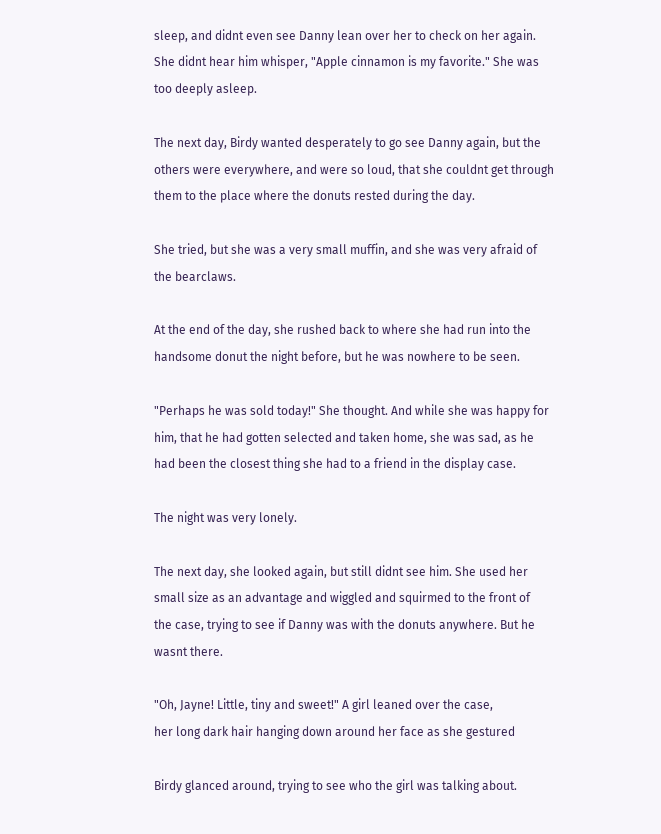sleep, and didnt even see Danny lean over her to check on her again.
She didnt hear him whisper, "Apple cinnamon is my favorite." She was
too deeply asleep.

The next day, Birdy wanted desperately to go see Danny again, but the
others were everywhere, and were so loud, that she couldnt get through
them to the place where the donuts rested during the day.

She tried, but she was a very small muffin, and she was very afraid of
the bearclaws.

At the end of the day, she rushed back to where she had run into the
handsome donut the night before, but he was nowhere to be seen.

"Perhaps he was sold today!" She thought. And while she was happy for
him, that he had gotten selected and taken home, she was sad, as he
had been the closest thing she had to a friend in the display case.

The night was very lonely.

The next day, she looked again, but still didnt see him. She used her
small size as an advantage and wiggled and squirmed to the front of
the case, trying to see if Danny was with the donuts anywhere. But he
wasnt there.

"Oh, Jayne! Little, tiny and sweet!" A girl leaned over the case,
her long dark hair hanging down around her face as she gestured

Birdy glanced around, trying to see who the girl was talking about.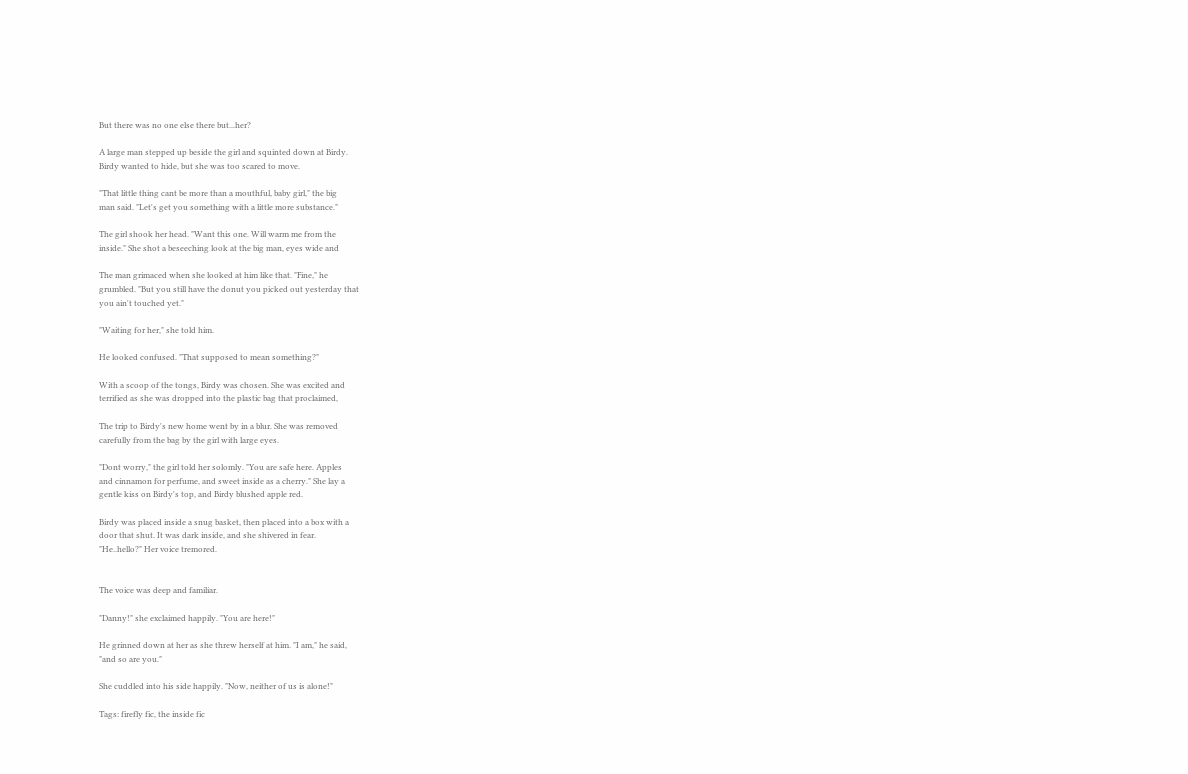But there was no one else there but...her?

A large man stepped up beside the girl and squinted down at Birdy.
Birdy wanted to hide, but she was too scared to move.

"That little thing cant be more than a mouthful, baby girl," the big
man said. "Let's get you something with a little more substance."

The girl shook her head. "Want this one. Will warm me from the
inside." She shot a beseeching look at the big man, eyes wide and

The man grimaced when she looked at him like that. "Fine," he
grumbled. "But you still have the donut you picked out yesterday that
you ain't touched yet."

"Waiting for her," she told him.

He looked confused. "That supposed to mean something?"

With a scoop of the tongs, Birdy was chosen. She was excited and
terrified as she was dropped into the plastic bag that proclaimed,

The trip to Birdy's new home went by in a blur. She was removed
carefully from the bag by the girl with large eyes.

"Dont worry," the girl told her solomly. "You are safe here. Apples
and cinnamon for perfume, and sweet inside as a cherry." She lay a
gentle kiss on Birdy's top, and Birdy blushed apple red.

Birdy was placed inside a snug basket, then placed into a box with a
door that shut. It was dark inside, and she shivered in fear.
"He..hello?" Her voice tremored.


The voice was deep and familiar.

"Danny!" she exclaimed happily. "You are here!"

He grinned down at her as she threw herself at him. "I am," he said,
"and so are you."

She cuddled into his side happily. "Now, neither of us is alone!"

Tags: firefly fic, the inside fic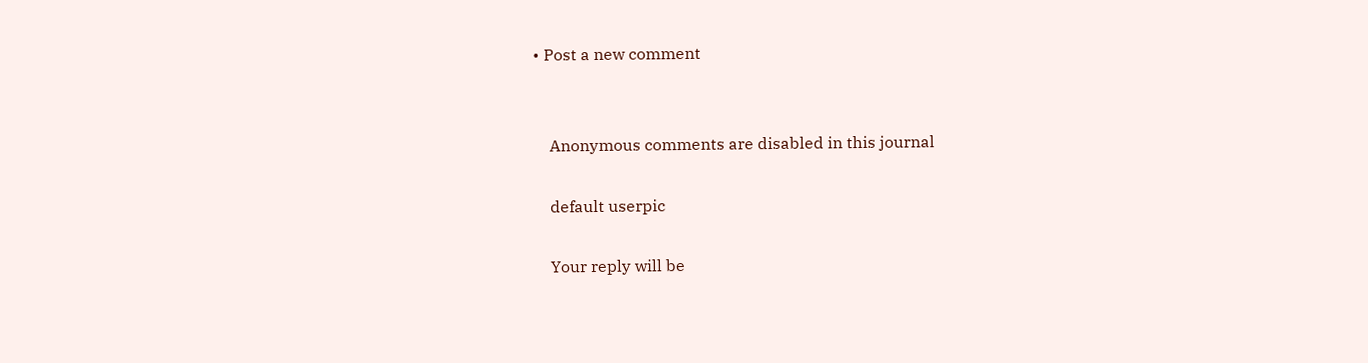• Post a new comment


    Anonymous comments are disabled in this journal

    default userpic

    Your reply will be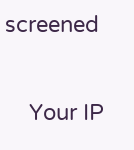screened

    Your IP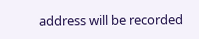address will be recorded